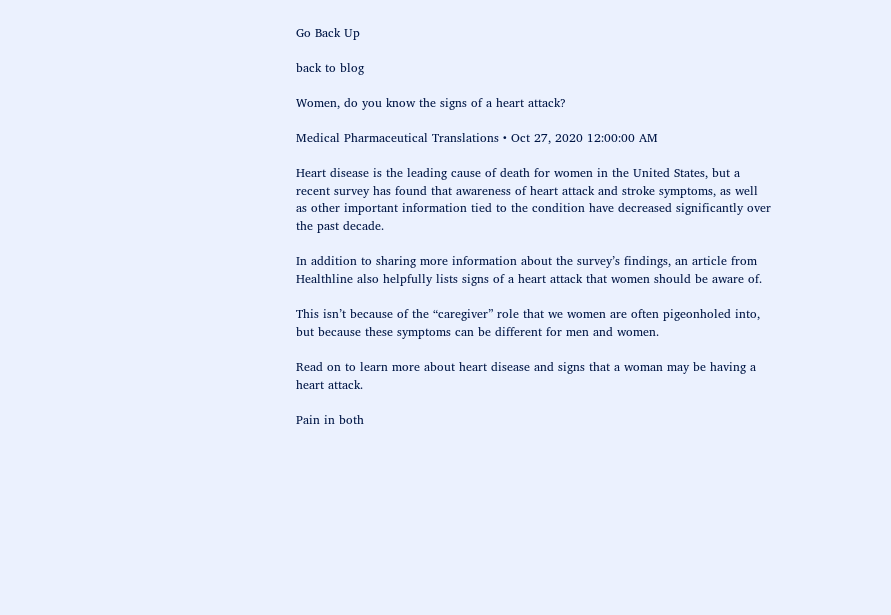Go Back Up

back to blog

Women, do you know the signs of a heart attack?

Medical Pharmaceutical Translations • Oct 27, 2020 12:00:00 AM

Heart disease is the leading cause of death for women in the United States, but a recent survey has found that awareness of heart attack and stroke symptoms, as well as other important information tied to the condition have decreased significantly over the past decade.

In addition to sharing more information about the survey’s findings, an article from Healthline also helpfully lists signs of a heart attack that women should be aware of.

This isn’t because of the “caregiver” role that we women are often pigeonholed into, but because these symptoms can be different for men and women.

Read on to learn more about heart disease and signs that a woman may be having a heart attack.

Pain in both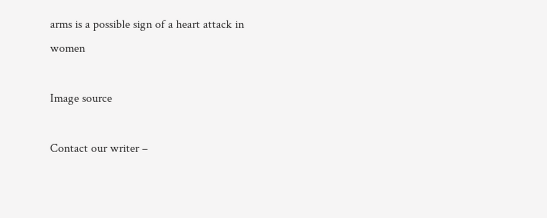arms is a possible sign of a heart attack in women

Image source

Contact our writer –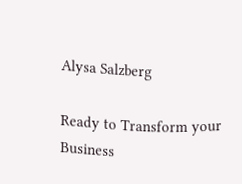Alysa Salzberg

Ready to Transform your Business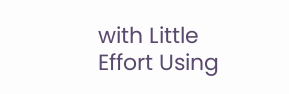with Little Effort Using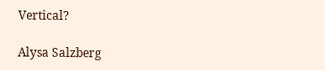Vertical?

Alysa Salzberg